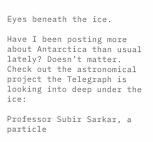Eyes beneath the ice.

Have I been posting more about Antarctica than usual lately? Doesn’t matter. Check out the astronomical project the Telegraph is looking into deep under the ice:

Professor Subir Sarkar, a particle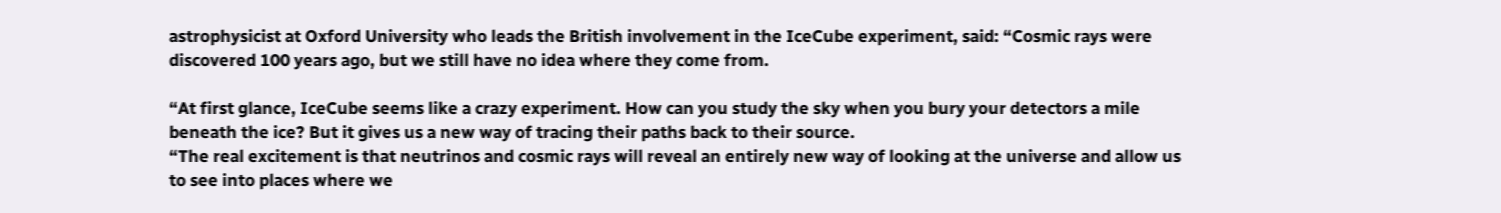astrophysicist at Oxford University who leads the British involvement in the IceCube experiment, said: “Cosmic rays were discovered 100 years ago, but we still have no idea where they come from.

“At first glance, IceCube seems like a crazy experiment. How can you study the sky when you bury your detectors a mile beneath the ice? But it gives us a new way of tracing their paths back to their source.
“The real excitement is that neutrinos and cosmic rays will reveal an entirely new way of looking at the universe and allow us to see into places where we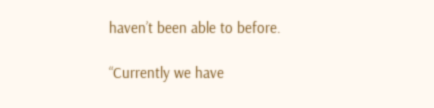haven’t been able to before.

“Currently we have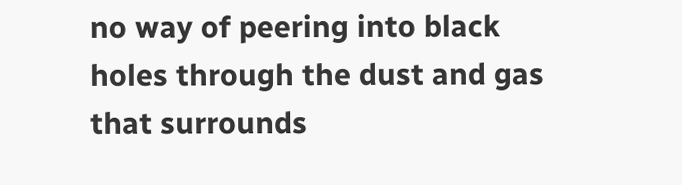no way of peering into black holes through the dust and gas that surrounds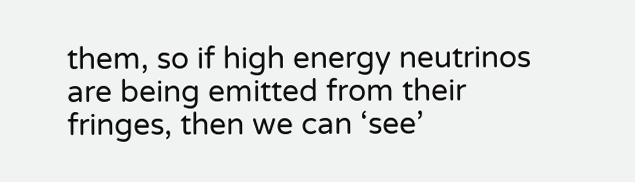them, so if high energy neutrinos are being emitted from their fringes, then we can ‘see’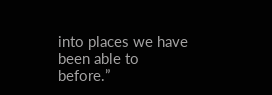into places we have been able to before.”